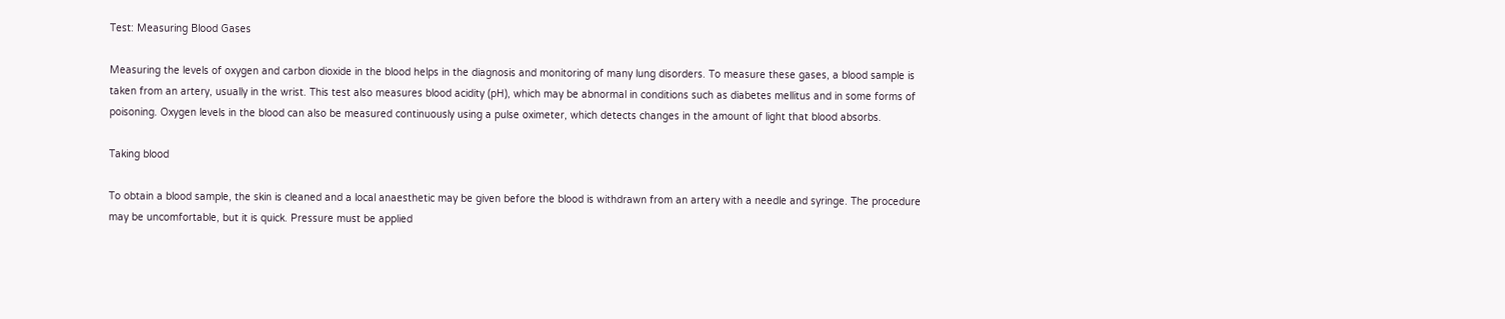Test: Measuring Blood Gases

Measuring the levels of oxygen and carbon dioxide in the blood helps in the diagnosis and monitoring of many lung disorders. To measure these gases, a blood sample is taken from an artery, usually in the wrist. This test also measures blood acidity (pH), which may be abnormal in conditions such as diabetes mellitus and in some forms of poisoning. Oxygen levels in the blood can also be measured continuously using a pulse oximeter, which detects changes in the amount of light that blood absorbs.

Taking blood

To obtain a blood sample, the skin is cleaned and a local anaesthetic may be given before the blood is withdrawn from an artery with a needle and syringe. The procedure may be uncomfortable, but it is quick. Pressure must be applied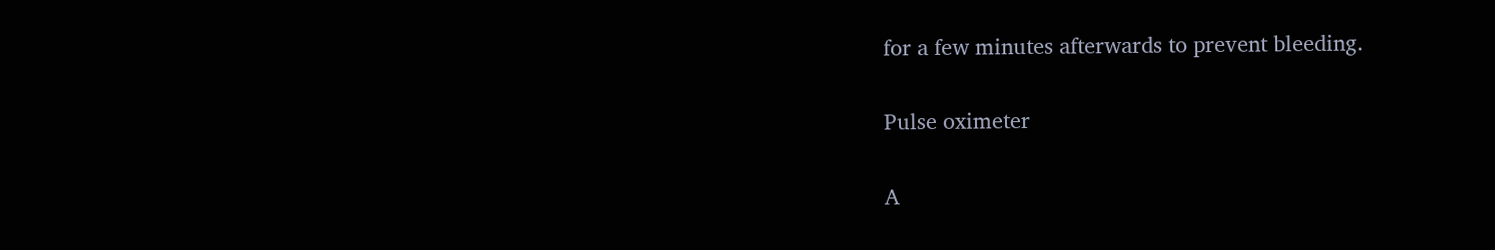for a few minutes afterwards to prevent bleeding.

Pulse oximeter

A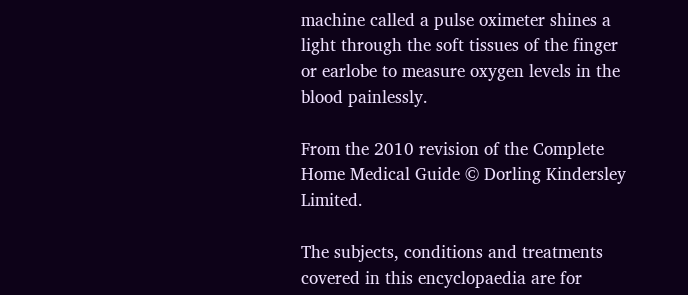machine called a pulse oximeter shines a light through the soft tissues of the finger or earlobe to measure oxygen levels in the blood painlessly.

From the 2010 revision of the Complete Home Medical Guide © Dorling Kindersley Limited.

The subjects, conditions and treatments covered in this encyclopaedia are for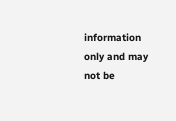information only and may not be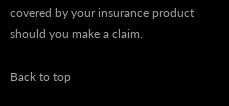covered by your insurance product should you make a claim.

Back to top